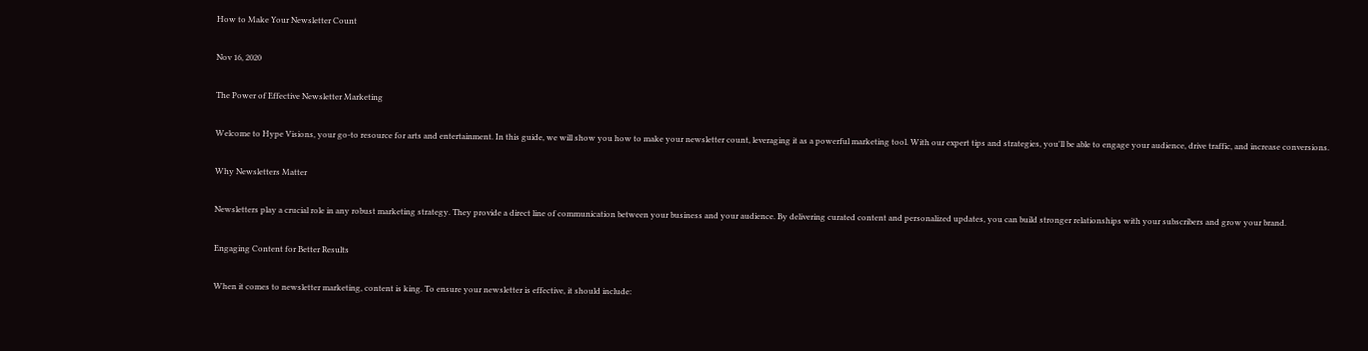How to Make Your Newsletter Count

Nov 16, 2020

The Power of Effective Newsletter Marketing

Welcome to Hype Visions, your go-to resource for arts and entertainment. In this guide, we will show you how to make your newsletter count, leveraging it as a powerful marketing tool. With our expert tips and strategies, you'll be able to engage your audience, drive traffic, and increase conversions.

Why Newsletters Matter

Newsletters play a crucial role in any robust marketing strategy. They provide a direct line of communication between your business and your audience. By delivering curated content and personalized updates, you can build stronger relationships with your subscribers and grow your brand.

Engaging Content for Better Results

When it comes to newsletter marketing, content is king. To ensure your newsletter is effective, it should include: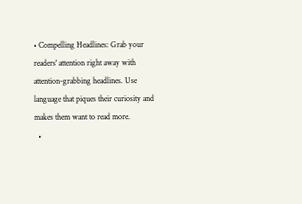• Compelling Headlines: Grab your readers' attention right away with attention-grabbing headlines. Use language that piques their curiosity and makes them want to read more.
  •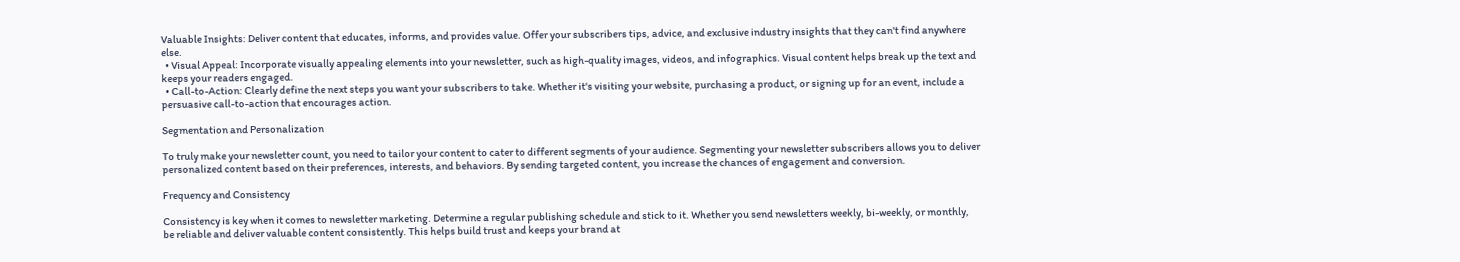Valuable Insights: Deliver content that educates, informs, and provides value. Offer your subscribers tips, advice, and exclusive industry insights that they can't find anywhere else.
  • Visual Appeal: Incorporate visually appealing elements into your newsletter, such as high-quality images, videos, and infographics. Visual content helps break up the text and keeps your readers engaged.
  • Call-to-Action: Clearly define the next steps you want your subscribers to take. Whether it's visiting your website, purchasing a product, or signing up for an event, include a persuasive call-to-action that encourages action.

Segmentation and Personalization

To truly make your newsletter count, you need to tailor your content to cater to different segments of your audience. Segmenting your newsletter subscribers allows you to deliver personalized content based on their preferences, interests, and behaviors. By sending targeted content, you increase the chances of engagement and conversion.

Frequency and Consistency

Consistency is key when it comes to newsletter marketing. Determine a regular publishing schedule and stick to it. Whether you send newsletters weekly, bi-weekly, or monthly, be reliable and deliver valuable content consistently. This helps build trust and keeps your brand at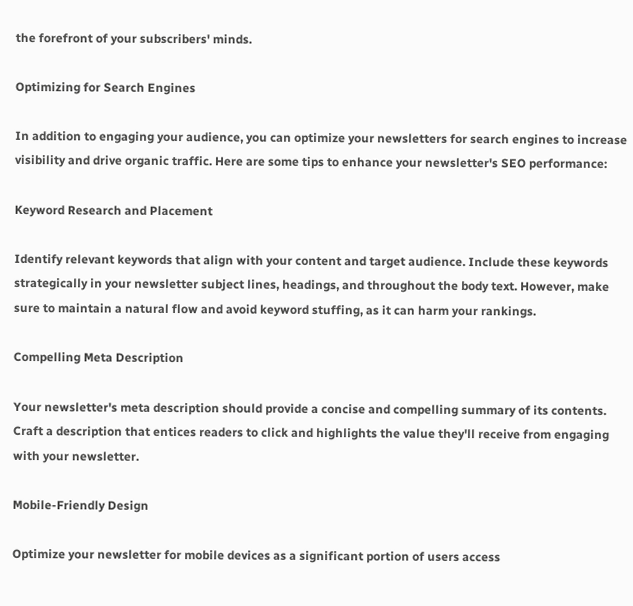the forefront of your subscribers' minds.

Optimizing for Search Engines

In addition to engaging your audience, you can optimize your newsletters for search engines to increase visibility and drive organic traffic. Here are some tips to enhance your newsletter's SEO performance:

Keyword Research and Placement

Identify relevant keywords that align with your content and target audience. Include these keywords strategically in your newsletter subject lines, headings, and throughout the body text. However, make sure to maintain a natural flow and avoid keyword stuffing, as it can harm your rankings.

Compelling Meta Description

Your newsletter's meta description should provide a concise and compelling summary of its contents. Craft a description that entices readers to click and highlights the value they'll receive from engaging with your newsletter.

Mobile-Friendly Design

Optimize your newsletter for mobile devices as a significant portion of users access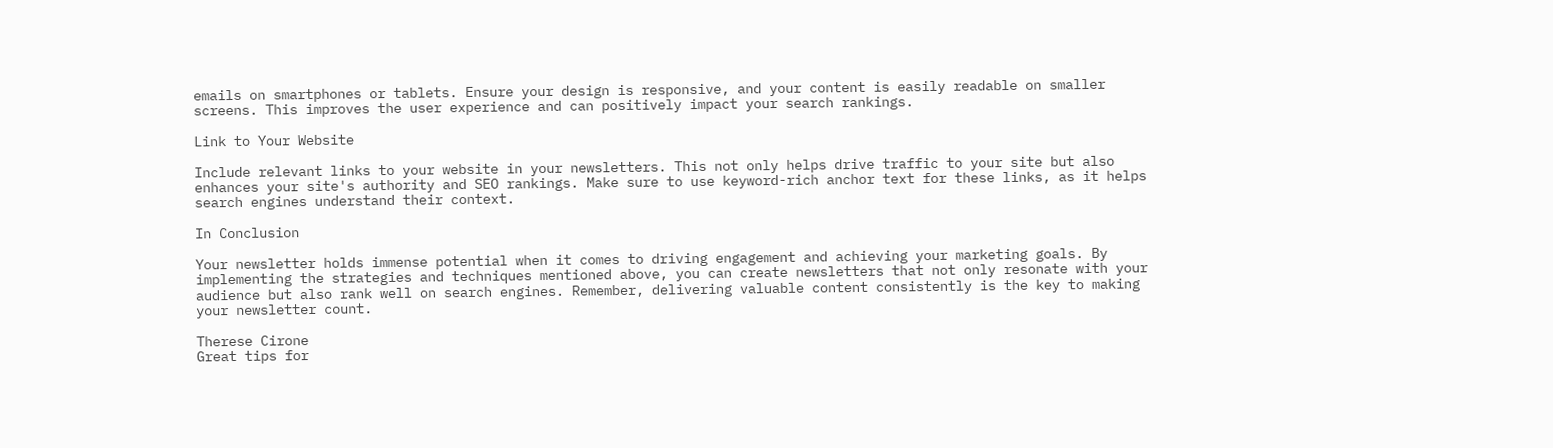emails on smartphones or tablets. Ensure your design is responsive, and your content is easily readable on smaller screens. This improves the user experience and can positively impact your search rankings.

Link to Your Website

Include relevant links to your website in your newsletters. This not only helps drive traffic to your site but also enhances your site's authority and SEO rankings. Make sure to use keyword-rich anchor text for these links, as it helps search engines understand their context.

In Conclusion

Your newsletter holds immense potential when it comes to driving engagement and achieving your marketing goals. By implementing the strategies and techniques mentioned above, you can create newsletters that not only resonate with your audience but also rank well on search engines. Remember, delivering valuable content consistently is the key to making your newsletter count.

Therese Cirone
Great tips for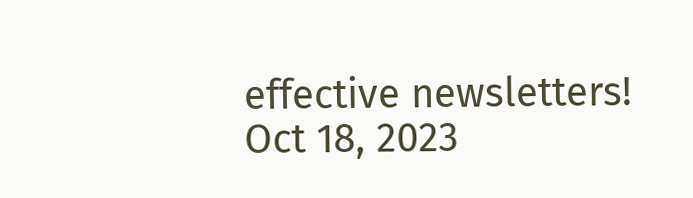effective newsletters!
Oct 18, 2023